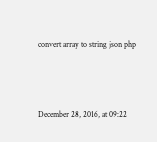convert array to string json php





December 28, 2016, at 09:22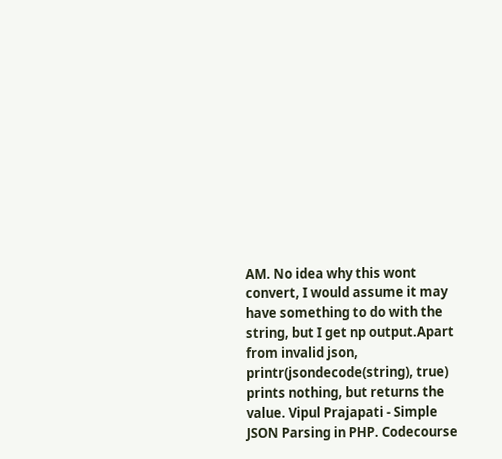AM. No idea why this wont convert, I would assume it may have something to do with the string, but I get np output.Apart from invalid json, printr(jsondecode(string), true) prints nothing, but returns the value. Vipul Prajapati - Simple JSON Parsing in PHP. Codecourse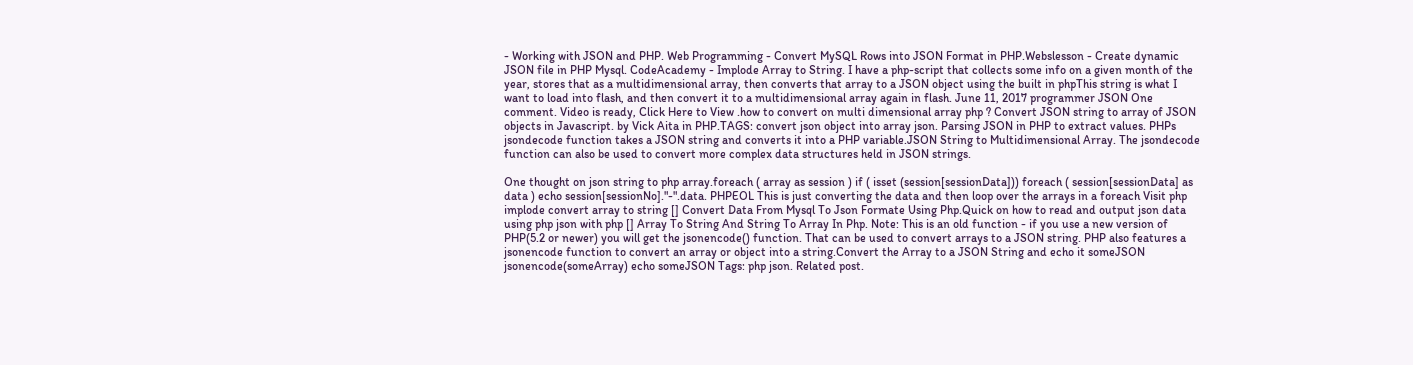- Working with JSON and PHP. Web Programming - Convert MySQL Rows into JSON Format in PHP.Webslesson - Create dynamic JSON file in PHP Mysql. CodeAcademy - Implode Array to String. I have a php-script that collects some info on a given month of the year, stores that as a multidimensional array, then converts that array to a JSON object using the built in phpThis string is what I want to load into flash, and then convert it to a multidimensional array again in flash. June 11, 2017 programmer JSON One comment. Video is ready, Click Here to View .how to convert on multi dimensional array php ? Convert JSON string to array of JSON objects in Javascript. by Vick Aita in PHP.TAGS: convert json object into array json. Parsing JSON in PHP to extract values. PHPs jsondecode function takes a JSON string and converts it into a PHP variable.JSON String to Multidimensional Array. The jsondecode function can also be used to convert more complex data structures held in JSON strings.

One thought on json string to php array.foreach ( array as session ) if ( isset (session[sessionData])) foreach ( session[sessionData] as data ) echo session[sessionNo]."-".data. PHPEOL This is just converting the data and then loop over the arrays in a foreach Visit php implode convert array to string [] Convert Data From Mysql To Json Formate Using Php.Quick on how to read and output json data using php json with php [] Array To String And String To Array In Php. Note: This is an old function - if you use a new version of PHP(5.2 or newer) you will get the jsonencode() function. That can be used to convert arrays to a JSON string. PHP also features a jsonencode function to convert an array or object into a string.Convert the Array to a JSON String and echo it someJSON jsonencode(someArray) echo someJSON Tags: php json. Related post.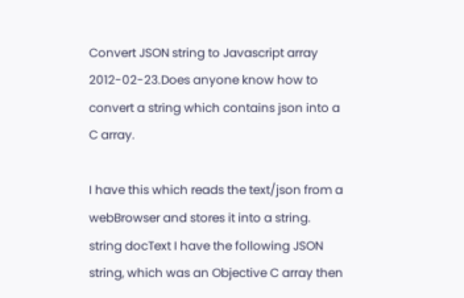Convert JSON string to Javascript array 2012-02-23.Does anyone know how to convert a string which contains json into a C array.

I have this which reads the text/json from a webBrowser and stores it into a string. string docText I have the following JSON string, which was an Objective C array then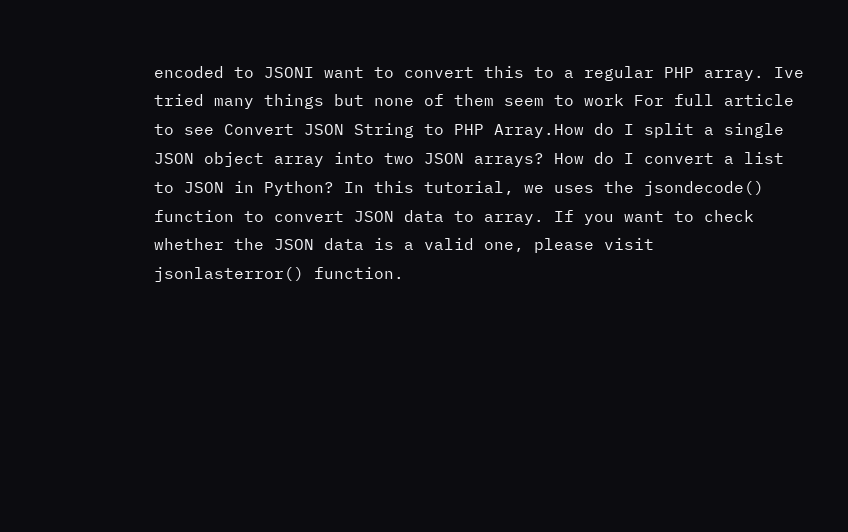encoded to JSONI want to convert this to a regular PHP array. Ive tried many things but none of them seem to work For full article to see Convert JSON String to PHP Array.How do I split a single JSON object array into two JSON arrays? How do I convert a list to JSON in Python? In this tutorial, we uses the jsondecode() function to convert JSON data to array. If you want to check whether the JSON data is a valid one, please visit jsonlasterror() function.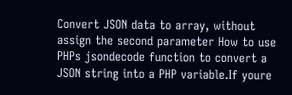Convert JSON data to array, without assign the second parameter How to use PHPs jsondecode function to convert a JSON string into a PHP variable.If youre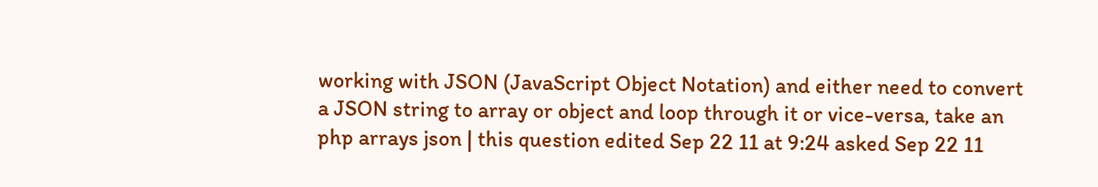working with JSON (JavaScript Object Notation) and either need to convert a JSON string to array or object and loop through it or vice-versa, take an php arrays json | this question edited Sep 22 11 at 9:24 asked Sep 22 11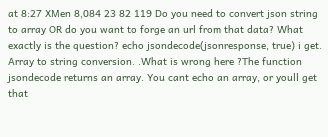at 8:27 XMen 8,084 23 82 119 Do you need to convert json string to array OR do you want to forge an url from that data? What exactly is the question? echo jsondecode(jsonresponse, true) i get. Array to string conversion. .What is wrong here ?The function jsondecode returns an array. You cant echo an array, or youll get that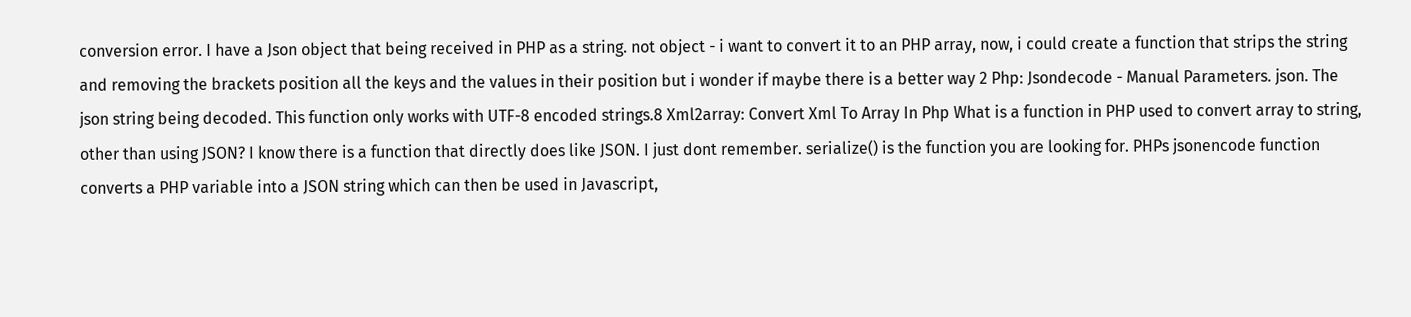conversion error. I have a Json object that being received in PHP as a string. not object - i want to convert it to an PHP array, now, i could create a function that strips the string and removing the brackets position all the keys and the values in their position but i wonder if maybe there is a better way 2 Php: Jsondecode - Manual Parameters. json. The json string being decoded. This function only works with UTF-8 encoded strings.8 Xml2array: Convert Xml To Array In Php What is a function in PHP used to convert array to string, other than using JSON? I know there is a function that directly does like JSON. I just dont remember. serialize() is the function you are looking for. PHPs jsonencode function converts a PHP variable into a JSON string which can then be used in Javascript,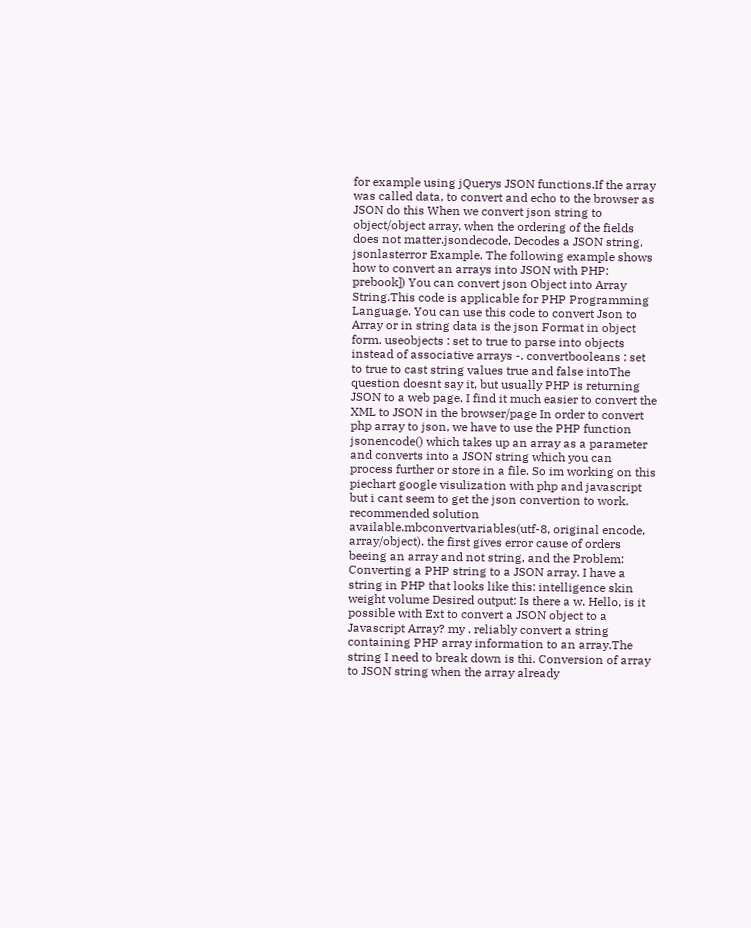for example using jQuerys JSON functions.If the array was called data, to convert and echo to the browser as JSON do this When we convert json string to object/object array, when the ordering of the fields does not matter.jsondecode, Decodes a JSON string. jsonlasterror Example. The following example shows how to convert an arrays into JSON with PHP: prebook]) You can convert json Object into Array String.This code is applicable for PHP Programming Language. You can use this code to convert Json to Array or in string data is the json Format in object form. useobjects : set to true to parse into objects instead of associative arrays -. convertbooleans : set to true to cast string values true and false intoThe question doesnt say it, but usually PHP is returning JSON to a web page. I find it much easier to convert the XML to JSON in the browser/page In order to convert php array to json, we have to use the PHP function jsonencode() which takes up an array as a parameter and converts into a JSON string which you can process further or store in a file. So im working on this piechart google visulization with php and javascript but i cant seem to get the json convertion to work. recommended solution available.mbconvertvariables(utf-8, original encode, array/object). the first gives error cause of orders beeing an array and not string, and the Problem: Converting a PHP string to a JSON array. I have a string in PHP that looks like this: intelligence skin weight volume Desired output: Is there a w. Hello, is it possible with Ext to convert a JSON object to a Javascript Array? my . reliably convert a string containing PHP array information to an array.The string I need to break down is thi. Conversion of array to JSON string when the array already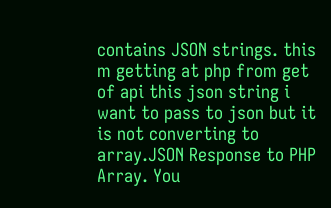contains JSON strings. this m getting at php from get of api this json string i want to pass to json but it is not converting to array.JSON Response to PHP Array. You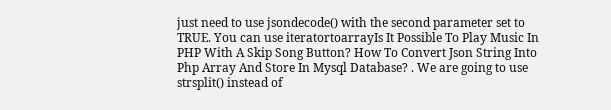just need to use jsondecode() with the second parameter set to TRUE. You can use iteratortoarrayIs It Possible To Play Music In PHP With A Skip Song Button? How To Convert Json String Into Php Array And Store In Mysql Database? . We are going to use strsplit() instead of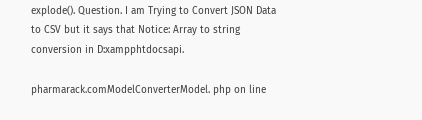explode(). Question. I am Trying to Convert JSON Data to CSV but it says that Notice: Array to string conversion in D:xampphtdocsapi.

pharmarack.comModelConverterModel. php on line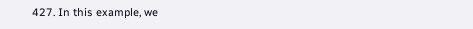427. In this example, we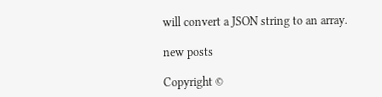will convert a JSON string to an array.

new posts

Copyright ©